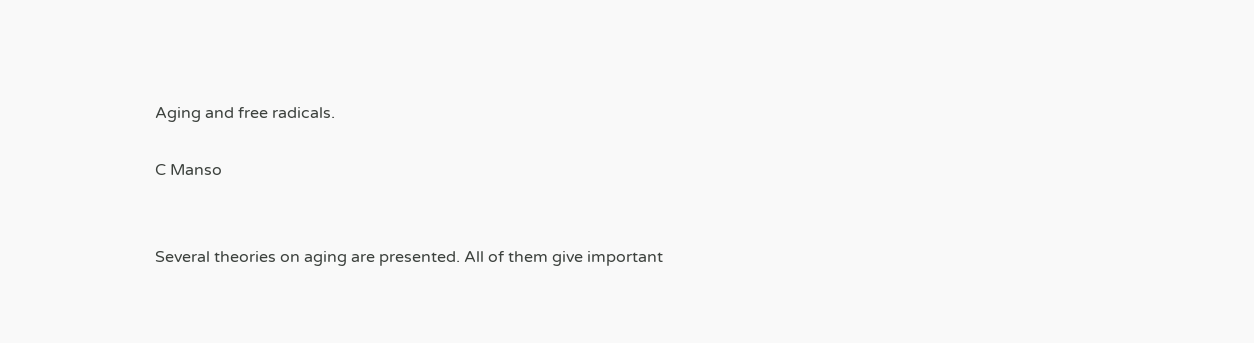Aging and free radicals.

C Manso


Several theories on aging are presented. All of them give important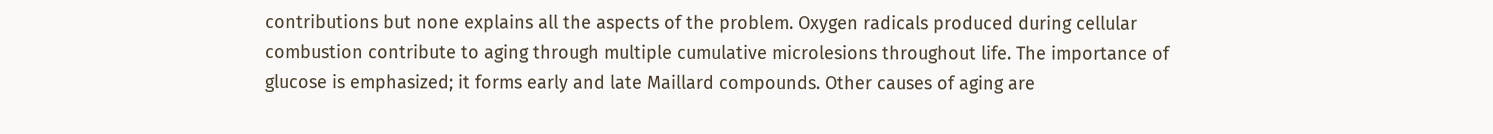contributions but none explains all the aspects of the problem. Oxygen radicals produced during cellular combustion contribute to aging through multiple cumulative microlesions throughout life. The importance of glucose is emphasized; it forms early and late Maillard compounds. Other causes of aging are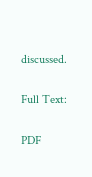discussed.

Full Text:

PDF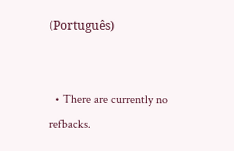(Português)


  • There are currently no refbacks.